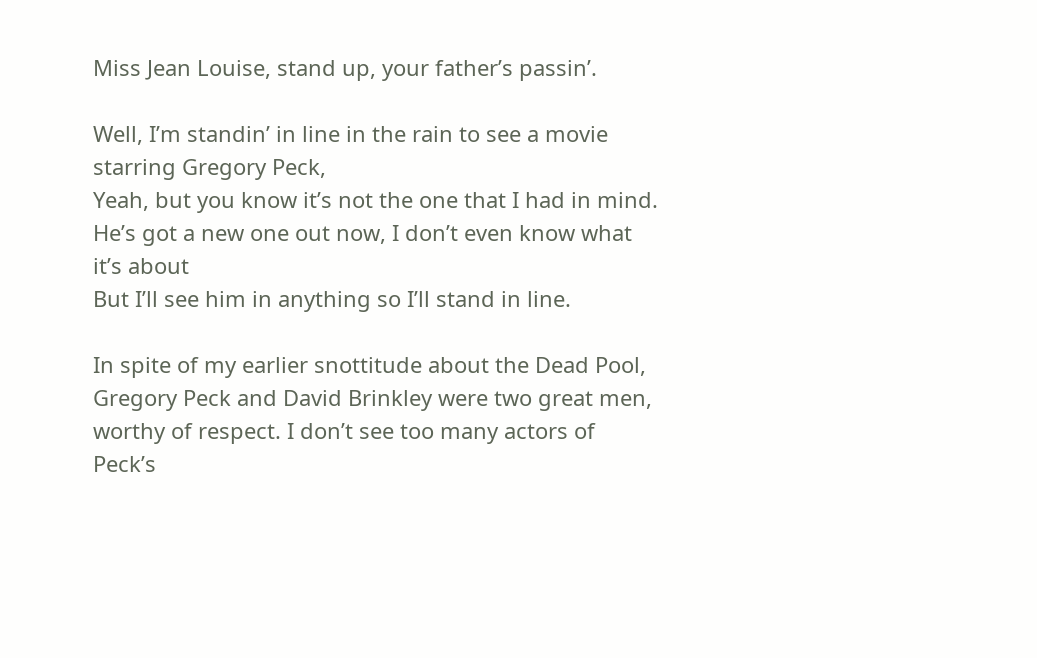Miss Jean Louise, stand up, your father’s passin’.

Well, I’m standin’ in line in the rain to see a movie starring Gregory Peck,
Yeah, but you know it’s not the one that I had in mind.
He’s got a new one out now, I don’t even know what it’s about
But I’ll see him in anything so I’ll stand in line.

In spite of my earlier snottitude about the Dead Pool, Gregory Peck and David Brinkley were two great men, worthy of respect. I don’t see too many actors of Peck’s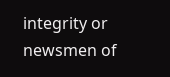integrity or newsmen of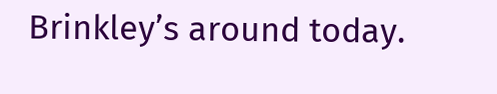Brinkley’s around today.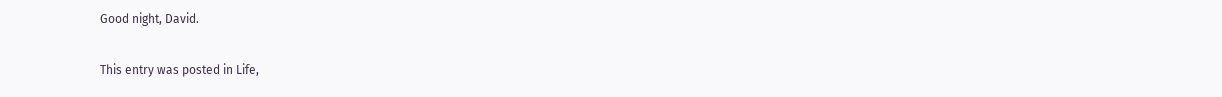Good night, David.

This entry was posted in Life,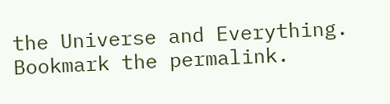the Universe and Everything. Bookmark the permalink.